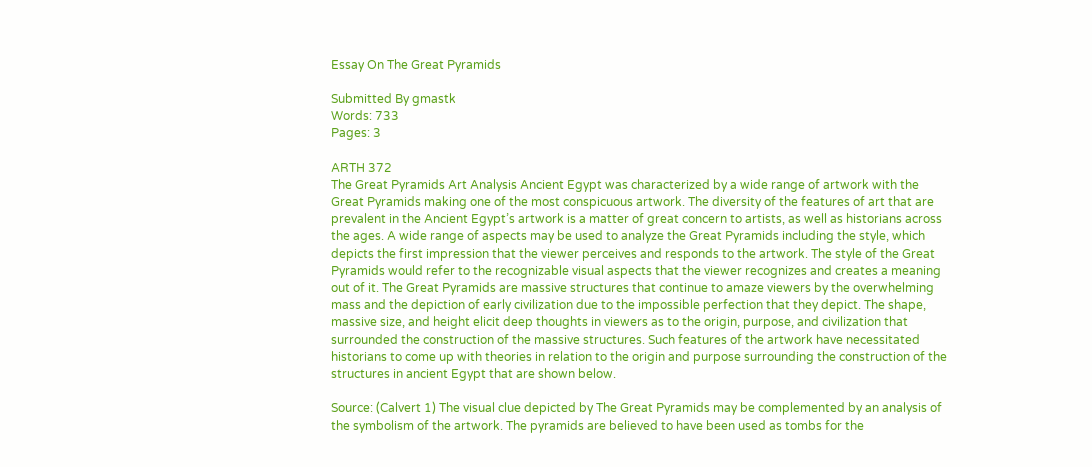Essay On The Great Pyramids

Submitted By gmastk
Words: 733
Pages: 3

ARTH 372
The Great Pyramids Art Analysis Ancient Egypt was characterized by a wide range of artwork with the Great Pyramids making one of the most conspicuous artwork. The diversity of the features of art that are prevalent in the Ancient Egypt’s artwork is a matter of great concern to artists, as well as historians across the ages. A wide range of aspects may be used to analyze the Great Pyramids including the style, which depicts the first impression that the viewer perceives and responds to the artwork. The style of the Great Pyramids would refer to the recognizable visual aspects that the viewer recognizes and creates a meaning out of it. The Great Pyramids are massive structures that continue to amaze viewers by the overwhelming mass and the depiction of early civilization due to the impossible perfection that they depict. The shape, massive size, and height elicit deep thoughts in viewers as to the origin, purpose, and civilization that surrounded the construction of the massive structures. Such features of the artwork have necessitated historians to come up with theories in relation to the origin and purpose surrounding the construction of the structures in ancient Egypt that are shown below.

Source: (Calvert 1) The visual clue depicted by The Great Pyramids may be complemented by an analysis of the symbolism of the artwork. The pyramids are believed to have been used as tombs for the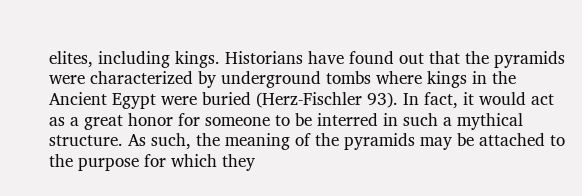elites, including kings. Historians have found out that the pyramids were characterized by underground tombs where kings in the Ancient Egypt were buried (Herz-Fischler 93). In fact, it would act as a great honor for someone to be interred in such a mythical structure. As such, the meaning of the pyramids may be attached to the purpose for which they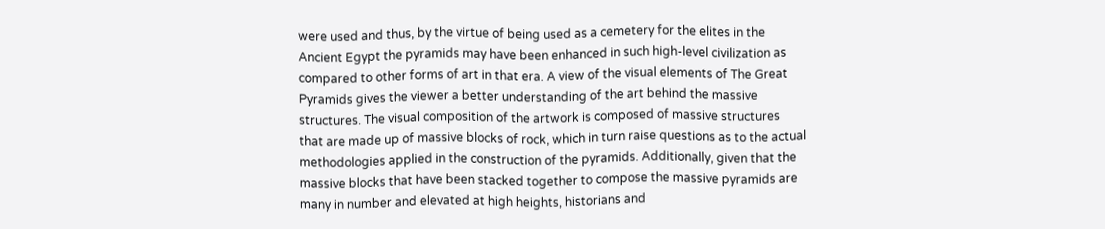were used and thus, by the virtue of being used as a cemetery for the elites in the Ancient Egypt the pyramids may have been enhanced in such high-level civilization as compared to other forms of art in that era. A view of the visual elements of The Great Pyramids gives the viewer a better understanding of the art behind the massive structures. The visual composition of the artwork is composed of massive structures that are made up of massive blocks of rock, which in turn raise questions as to the actual methodologies applied in the construction of the pyramids. Additionally, given that the massive blocks that have been stacked together to compose the massive pyramids are many in number and elevated at high heights, historians and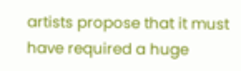artists propose that it must have required a huge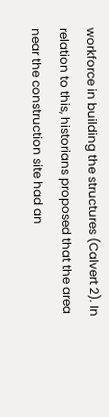workforce in building the structures (Calvert 2). In relation to this, historians proposed that the area near the construction site had an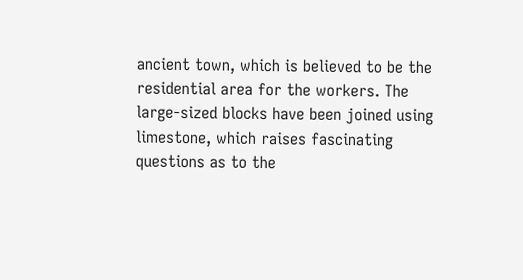ancient town, which is believed to be the residential area for the workers. The large-sized blocks have been joined using limestone, which raises fascinating questions as to the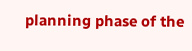planning phase of the